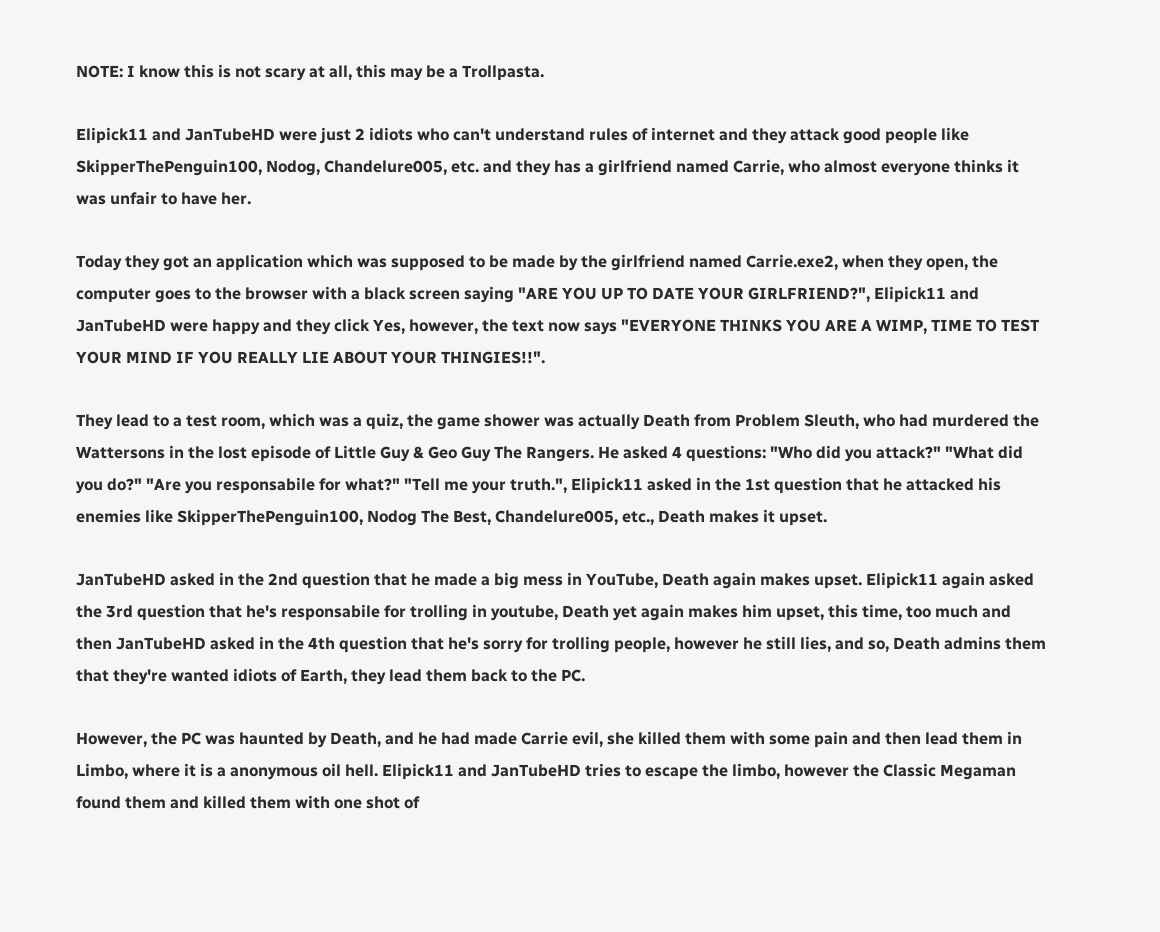NOTE: I know this is not scary at all, this may be a Trollpasta.

Elipick11 and JanTubeHD were just 2 idiots who can't understand rules of internet and they attack good people like SkipperThePenguin100, Nodog, Chandelure005, etc. and they has a girlfriend named Carrie, who almost everyone thinks it was unfair to have her.

Today they got an application which was supposed to be made by the girlfriend named Carrie.exe2, when they open, the computer goes to the browser with a black screen saying "ARE YOU UP TO DATE YOUR GIRLFRIEND?", Elipick11 and JanTubeHD were happy and they click Yes, however, the text now says "EVERYONE THINKS YOU ARE A WIMP, TIME TO TEST YOUR MIND IF YOU REALLY LIE ABOUT YOUR THINGIES!!".

They lead to a test room, which was a quiz, the game shower was actually Death from Problem Sleuth, who had murdered the Wattersons in the lost episode of Little Guy & Geo Guy The Rangers. He asked 4 questions: "Who did you attack?" "What did you do?" "Are you responsabile for what?" "Tell me your truth.", Elipick11 asked in the 1st question that he attacked his enemies like SkipperThePenguin100, Nodog The Best, Chandelure005, etc., Death makes it upset.

JanTubeHD asked in the 2nd question that he made a big mess in YouTube, Death again makes upset. Elipick11 again asked the 3rd question that he's responsabile for trolling in youtube, Death yet again makes him upset, this time, too much and then JanTubeHD asked in the 4th question that he's sorry for trolling people, however he still lies, and so, Death admins them that they're wanted idiots of Earth, they lead them back to the PC.

However, the PC was haunted by Death, and he had made Carrie evil, she killed them with some pain and then lead them in Limbo, where it is a anonymous oil hell. Elipick11 and JanTubeHD tries to escape the limbo, however the Classic Megaman found them and killed them with one shot of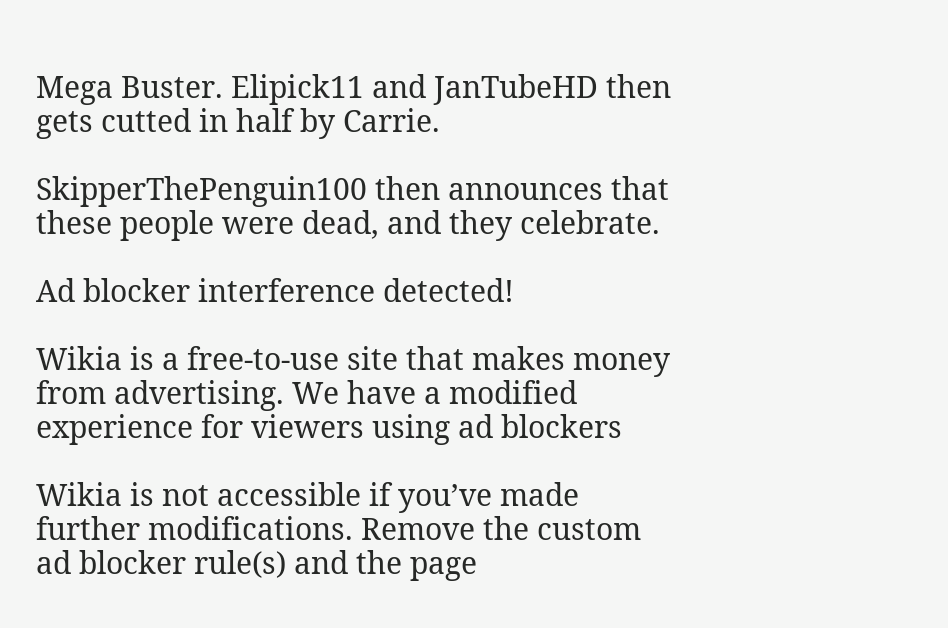Mega Buster. Elipick11 and JanTubeHD then gets cutted in half by Carrie.

SkipperThePenguin100 then announces that these people were dead, and they celebrate.

Ad blocker interference detected!

Wikia is a free-to-use site that makes money from advertising. We have a modified experience for viewers using ad blockers

Wikia is not accessible if you’ve made further modifications. Remove the custom ad blocker rule(s) and the page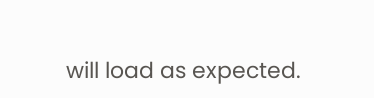will load as expected.